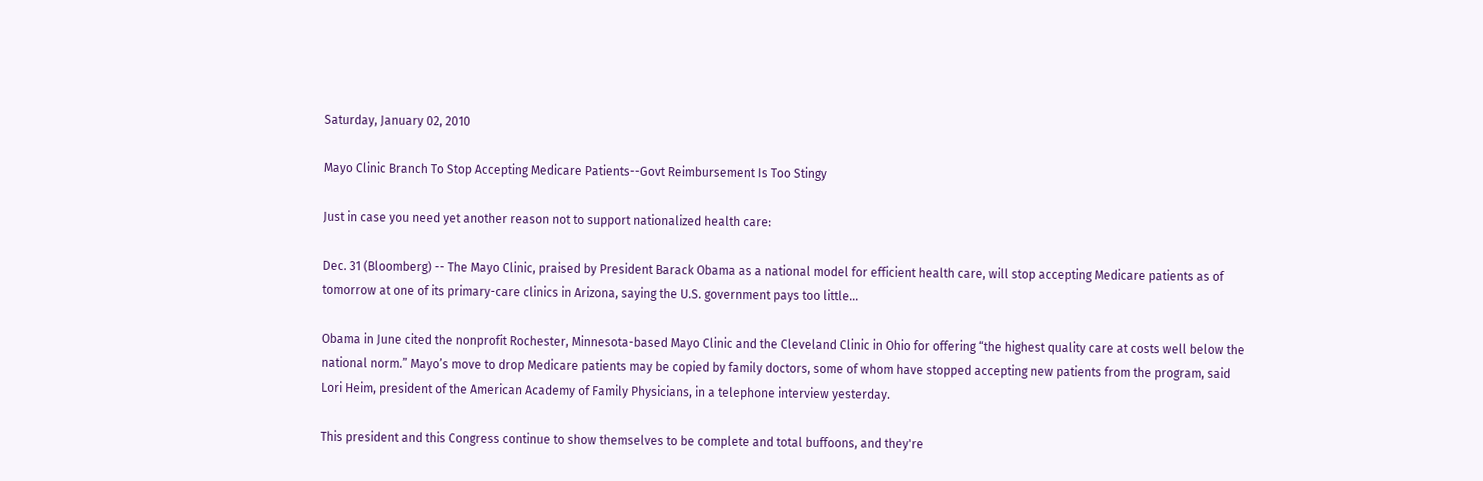Saturday, January 02, 2010

Mayo Clinic Branch To Stop Accepting Medicare Patients--Govt Reimbursement Is Too Stingy

Just in case you need yet another reason not to support nationalized health care:

Dec. 31 (Bloomberg) -- The Mayo Clinic, praised by President Barack Obama as a national model for efficient health care, will stop accepting Medicare patients as of tomorrow at one of its primary-care clinics in Arizona, saying the U.S. government pays too little...

Obama in June cited the nonprofit Rochester, Minnesota-based Mayo Clinic and the Cleveland Clinic in Ohio for offering “the highest quality care at costs well below the national norm.” Mayo’s move to drop Medicare patients may be copied by family doctors, some of whom have stopped accepting new patients from the program, said Lori Heim, president of the American Academy of Family Physicians, in a telephone interview yesterday.

This president and this Congress continue to show themselves to be complete and total buffoons, and they're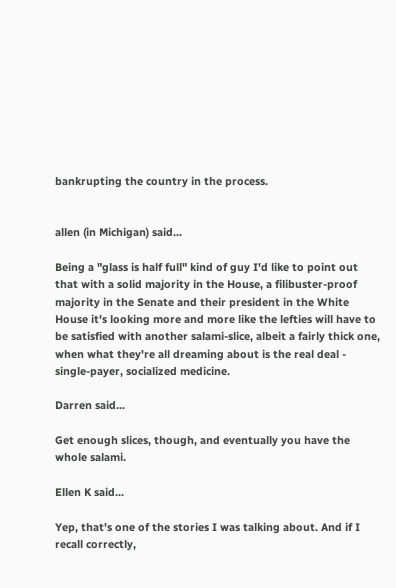bankrupting the country in the process.


allen (in Michigan) said...

Being a "glass is half full" kind of guy I'd like to point out that with a solid majority in the House, a filibuster-proof majority in the Senate and their president in the White House it's looking more and more like the lefties will have to be satisfied with another salami-slice, albeit a fairly thick one, when what they're all dreaming about is the real deal - single-payer, socialized medicine.

Darren said...

Get enough slices, though, and eventually you have the whole salami.

Ellen K said...

Yep, that's one of the stories I was talking about. And if I recall correctly,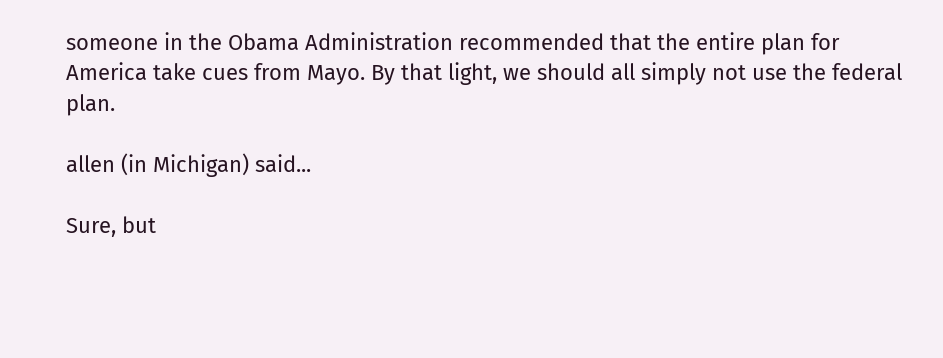someone in the Obama Administration recommended that the entire plan for America take cues from Mayo. By that light, we should all simply not use the federal plan.

allen (in Michigan) said...

Sure, but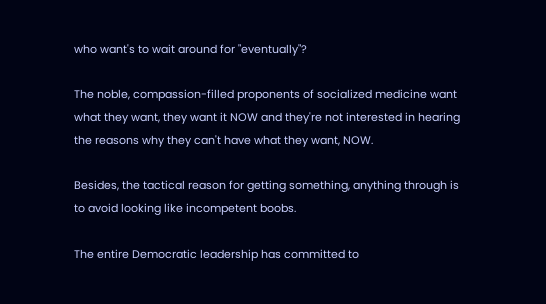who want's to wait around for "eventually"?

The noble, compassion-filled proponents of socialized medicine want what they want, they want it NOW and they're not interested in hearing the reasons why they can't have what they want, NOW.

Besides, the tactical reason for getting something, anything through is to avoid looking like incompetent boobs.

The entire Democratic leadership has committed to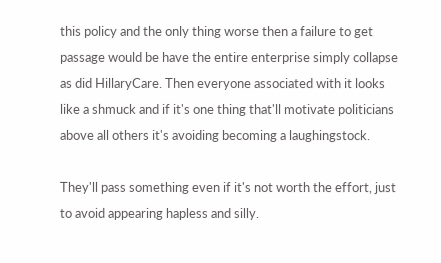this policy and the only thing worse then a failure to get passage would be have the entire enterprise simply collapse as did HillaryCare. Then everyone associated with it looks like a shmuck and if it's one thing that'll motivate politicians above all others it's avoiding becoming a laughingstock.

They'll pass something even if it's not worth the effort, just to avoid appearing hapless and silly.